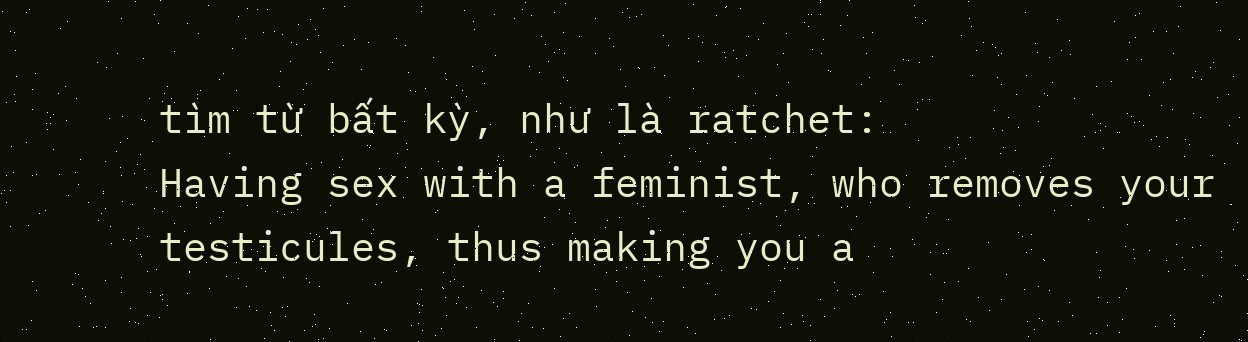tìm từ bất kỳ, như là ratchet:
Having sex with a feminist, who removes your testicules, thus making you a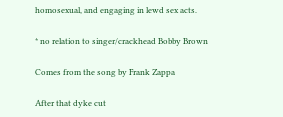homosexual, and engaging in lewd sex acts.

* no relation to singer/crackhead Bobby Brown

Comes from the song by Frank Zappa

After that dyke cut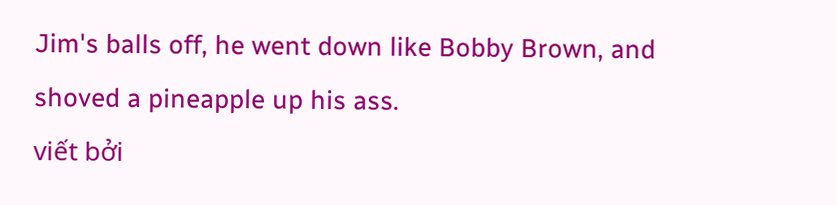Jim's balls off, he went down like Bobby Brown, and shoved a pineapple up his ass.
viết bởi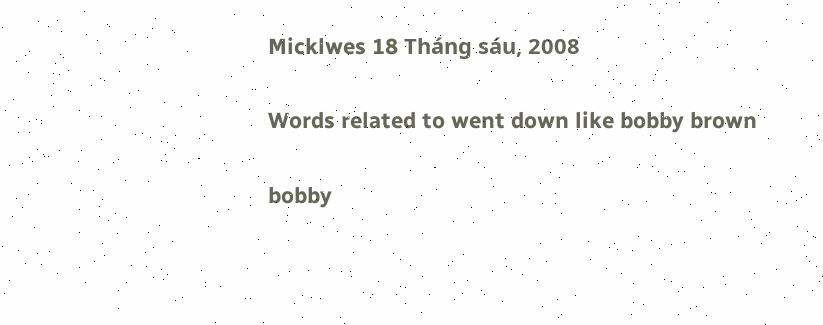Micklwes 18 Tháng sáu, 2008

Words related to went down like bobby brown

bobby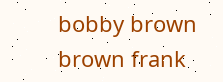bobby brown brown frank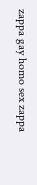zappa gay homo sex zappa